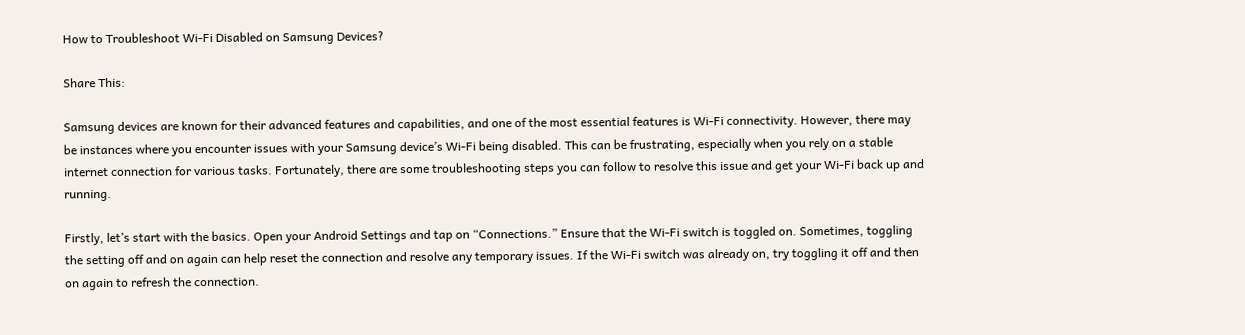How to Troubleshoot Wi-Fi Disabled on Samsung Devices?

Share This:

Samsung devices are known for their advanced features and capabilities, and one of the most essential features is Wi-Fi connectivity. However, there may be instances where you encounter issues with your Samsung device’s Wi-Fi being disabled. This can be frustrating, especially when you rely on a stable internet connection for various tasks. Fortunately, there are some troubleshooting steps you can follow to resolve this issue and get your Wi-Fi back up and running.

Firstly, let’s start with the basics. Open your Android Settings and tap on “Connections.” Ensure that the Wi-Fi switch is toggled on. Sometimes, toggling the setting off and on again can help reset the connection and resolve any temporary issues. If the Wi-Fi switch was already on, try toggling it off and then on again to refresh the connection.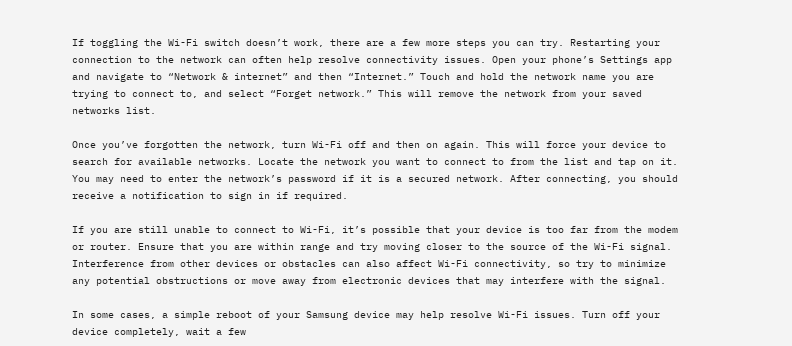If toggling the Wi-Fi switch doesn’t work, there are a few more steps you can try. Restarting your connection to the network can often help resolve connectivity issues. Open your phone’s Settings app and navigate to “Network & internet” and then “Internet.” Touch and hold the network name you are trying to connect to, and select “Forget network.” This will remove the network from your saved networks list.

Once you’ve forgotten the network, turn Wi-Fi off and then on again. This will force your device to search for available networks. Locate the network you want to connect to from the list and tap on it. You may need to enter the network’s password if it is a secured network. After connecting, you should receive a notification to sign in if required.

If you are still unable to connect to Wi-Fi, it’s possible that your device is too far from the modem or router. Ensure that you are within range and try moving closer to the source of the Wi-Fi signal. Interference from other devices or obstacles can also affect Wi-Fi connectivity, so try to minimize any potential obstructions or move away from electronic devices that may interfere with the signal.

In some cases, a simple reboot of your Samsung device may help resolve Wi-Fi issues. Turn off your device completely, wait a few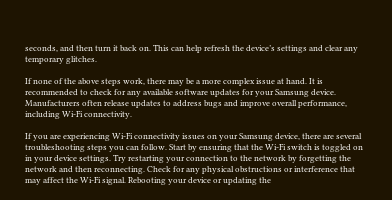seconds, and then turn it back on. This can help refresh the device’s settings and clear any temporary glitches.

If none of the above steps work, there may be a more complex issue at hand. It is recommended to check for any available software updates for your Samsung device. Manufacturers often release updates to address bugs and improve overall performance, including Wi-Fi connectivity.

If you are experiencing Wi-Fi connectivity issues on your Samsung device, there are several troubleshooting steps you can follow. Start by ensuring that the Wi-Fi switch is toggled on in your device settings. Try restarting your connection to the network by forgetting the network and then reconnecting. Check for any physical obstructions or interference that may affect the Wi-Fi signal. Rebooting your device or updating the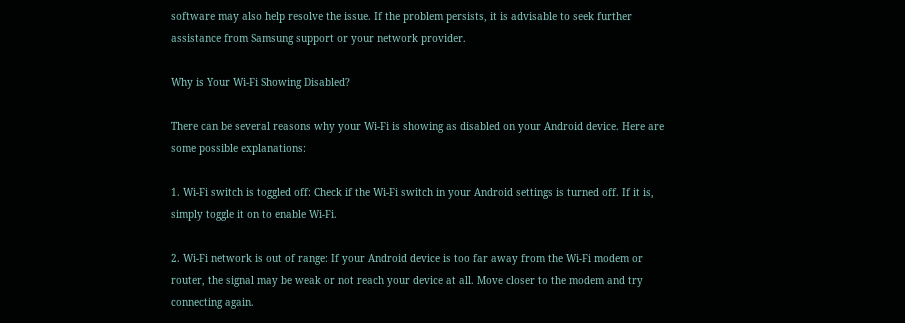software may also help resolve the issue. If the problem persists, it is advisable to seek further assistance from Samsung support or your network provider.

Why is Your Wi-Fi Showing Disabled?

There can be several reasons why your Wi-Fi is showing as disabled on your Android device. Here are some possible explanations:

1. Wi-Fi switch is toggled off: Check if the Wi-Fi switch in your Android settings is turned off. If it is, simply toggle it on to enable Wi-Fi.

2. Wi-Fi network is out of range: If your Android device is too far away from the Wi-Fi modem or router, the signal may be weak or not reach your device at all. Move closer to the modem and try connecting again.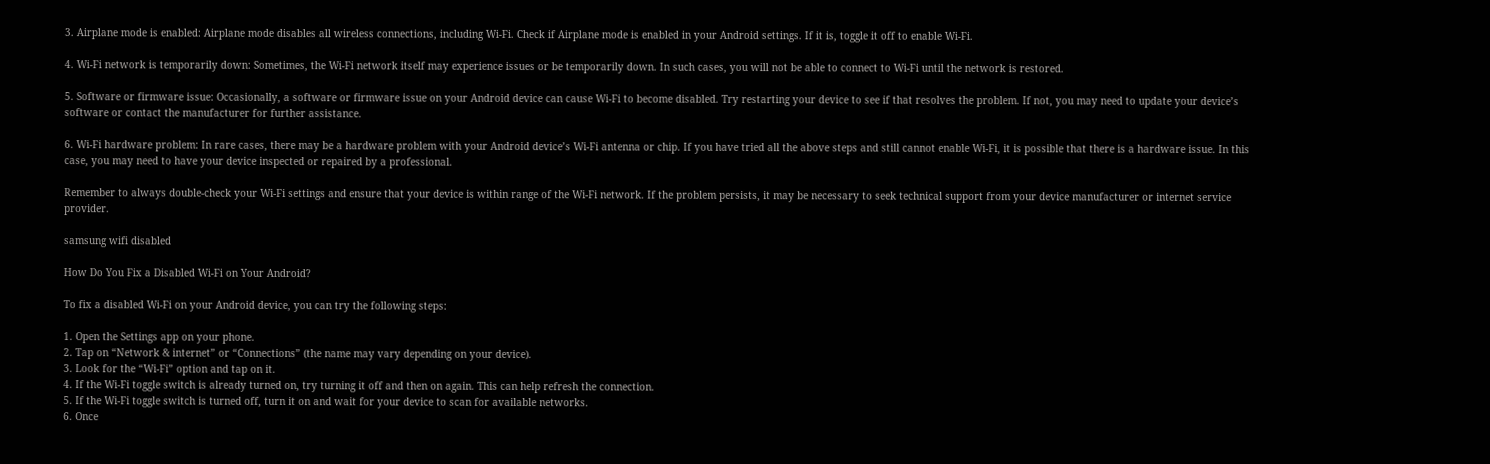3. Airplane mode is enabled: Airplane mode disables all wireless connections, including Wi-Fi. Check if Airplane mode is enabled in your Android settings. If it is, toggle it off to enable Wi-Fi.

4. Wi-Fi network is temporarily down: Sometimes, the Wi-Fi network itself may experience issues or be temporarily down. In such cases, you will not be able to connect to Wi-Fi until the network is restored.

5. Software or firmware issue: Occasionally, a software or firmware issue on your Android device can cause Wi-Fi to become disabled. Try restarting your device to see if that resolves the problem. If not, you may need to update your device’s software or contact the manufacturer for further assistance.

6. Wi-Fi hardware problem: In rare cases, there may be a hardware problem with your Android device’s Wi-Fi antenna or chip. If you have tried all the above steps and still cannot enable Wi-Fi, it is possible that there is a hardware issue. In this case, you may need to have your device inspected or repaired by a professional.

Remember to always double-check your Wi-Fi settings and ensure that your device is within range of the Wi-Fi network. If the problem persists, it may be necessary to seek technical support from your device manufacturer or internet service provider.

samsung wifi disabled

How Do You Fix a Disabled Wi-Fi on Your Android?

To fix a disabled Wi-Fi on your Android device, you can try the following steps:

1. Open the Settings app on your phone.
2. Tap on “Network & internet” or “Connections” (the name may vary depending on your device).
3. Look for the “Wi-Fi” option and tap on it.
4. If the Wi-Fi toggle switch is already turned on, try turning it off and then on again. This can help refresh the connection.
5. If the Wi-Fi toggle switch is turned off, turn it on and wait for your device to scan for available networks.
6. Once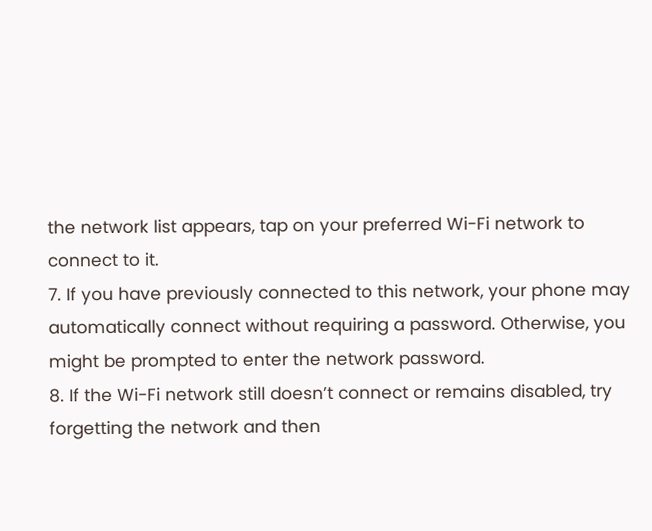the network list appears, tap on your preferred Wi-Fi network to connect to it.
7. If you have previously connected to this network, your phone may automatically connect without requiring a password. Otherwise, you might be prompted to enter the network password.
8. If the Wi-Fi network still doesn’t connect or remains disabled, try forgetting the network and then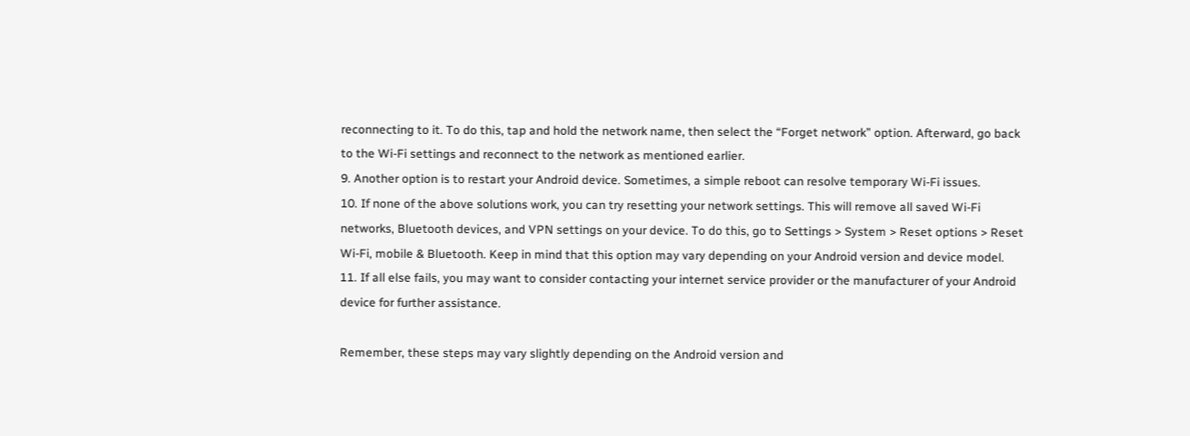reconnecting to it. To do this, tap and hold the network name, then select the “Forget network” option. Afterward, go back to the Wi-Fi settings and reconnect to the network as mentioned earlier.
9. Another option is to restart your Android device. Sometimes, a simple reboot can resolve temporary Wi-Fi issues.
10. If none of the above solutions work, you can try resetting your network settings. This will remove all saved Wi-Fi networks, Bluetooth devices, and VPN settings on your device. To do this, go to Settings > System > Reset options > Reset Wi-Fi, mobile & Bluetooth. Keep in mind that this option may vary depending on your Android version and device model.
11. If all else fails, you may want to consider contacting your internet service provider or the manufacturer of your Android device for further assistance.

Remember, these steps may vary slightly depending on the Android version and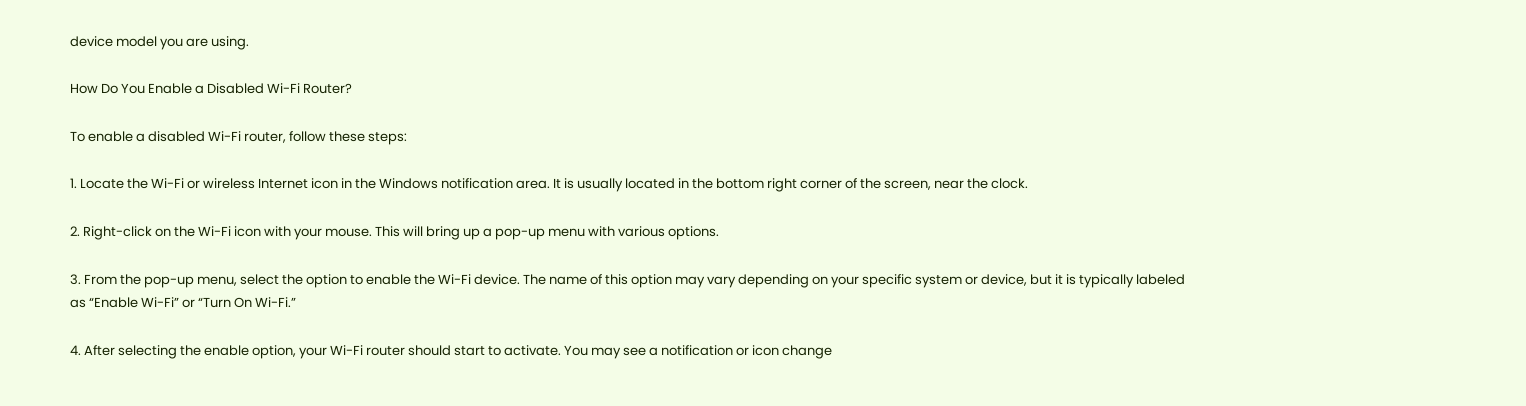device model you are using.

How Do You Enable a Disabled Wi-Fi Router?

To enable a disabled Wi-Fi router, follow these steps:

1. Locate the Wi-Fi or wireless Internet icon in the Windows notification area. It is usually located in the bottom right corner of the screen, near the clock.

2. Right-click on the Wi-Fi icon with your mouse. This will bring up a pop-up menu with various options.

3. From the pop-up menu, select the option to enable the Wi-Fi device. The name of this option may vary depending on your specific system or device, but it is typically labeled as “Enable Wi-Fi” or “Turn On Wi-Fi.”

4. After selecting the enable option, your Wi-Fi router should start to activate. You may see a notification or icon change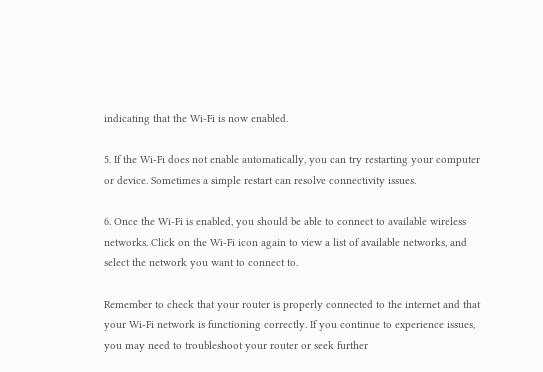indicating that the Wi-Fi is now enabled.

5. If the Wi-Fi does not enable automatically, you can try restarting your computer or device. Sometimes a simple restart can resolve connectivity issues.

6. Once the Wi-Fi is enabled, you should be able to connect to available wireless networks. Click on the Wi-Fi icon again to view a list of available networks, and select the network you want to connect to.

Remember to check that your router is properly connected to the internet and that your Wi-Fi network is functioning correctly. If you continue to experience issues, you may need to troubleshoot your router or seek further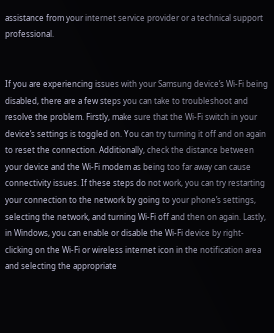assistance from your internet service provider or a technical support professional.


If you are experiencing issues with your Samsung device’s Wi-Fi being disabled, there are a few steps you can take to troubleshoot and resolve the problem. Firstly, make sure that the Wi-Fi switch in your device’s settings is toggled on. You can try turning it off and on again to reset the connection. Additionally, check the distance between your device and the Wi-Fi modem as being too far away can cause connectivity issues. If these steps do not work, you can try restarting your connection to the network by going to your phone’s settings, selecting the network, and turning Wi-Fi off and then on again. Lastly, in Windows, you can enable or disable the Wi-Fi device by right-clicking on the Wi-Fi or wireless internet icon in the notification area and selecting the appropriate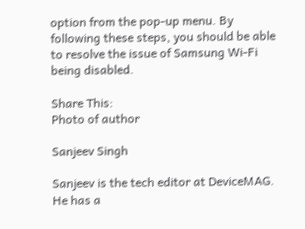option from the pop-up menu. By following these steps, you should be able to resolve the issue of Samsung Wi-Fi being disabled.

Share This:
Photo of author

Sanjeev Singh

Sanjeev is the tech editor at DeviceMAG. He has a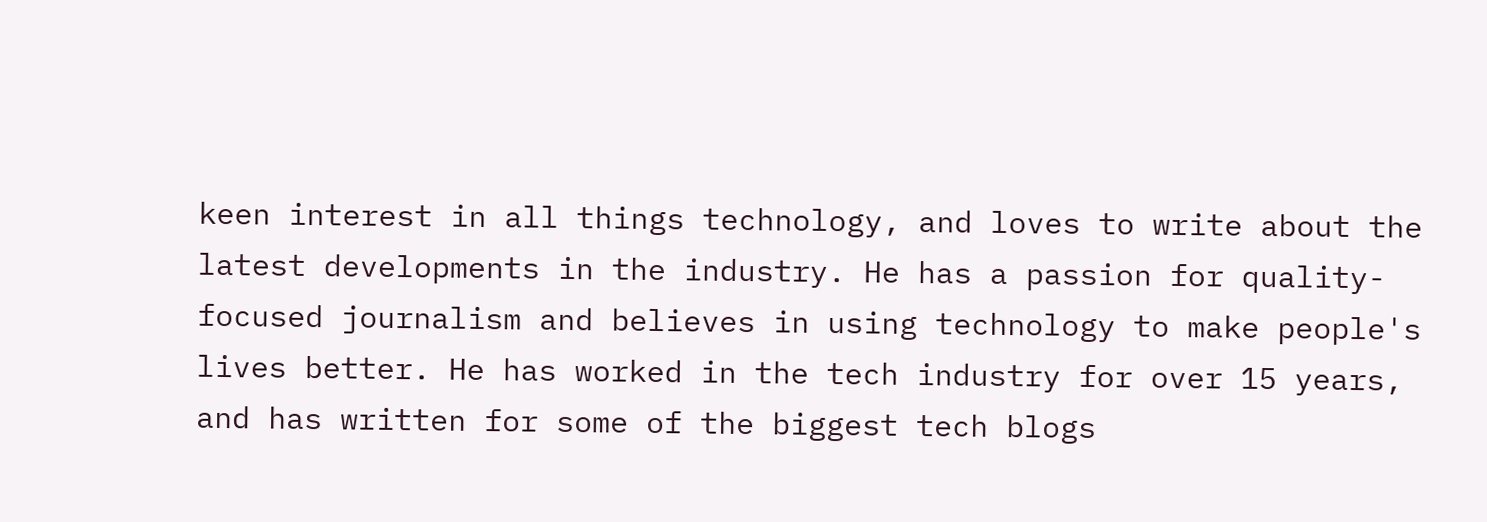keen interest in all things technology, and loves to write about the latest developments in the industry. He has a passion for quality-focused journalism and believes in using technology to make people's lives better. He has worked in the tech industry for over 15 years, and has written for some of the biggest tech blogs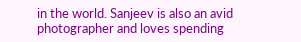in the world. Sanjeev is also an avid photographer and loves spending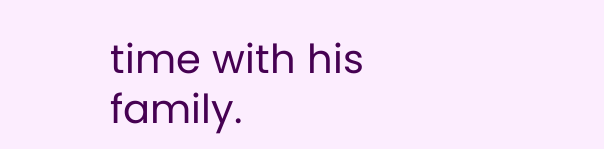time with his family.